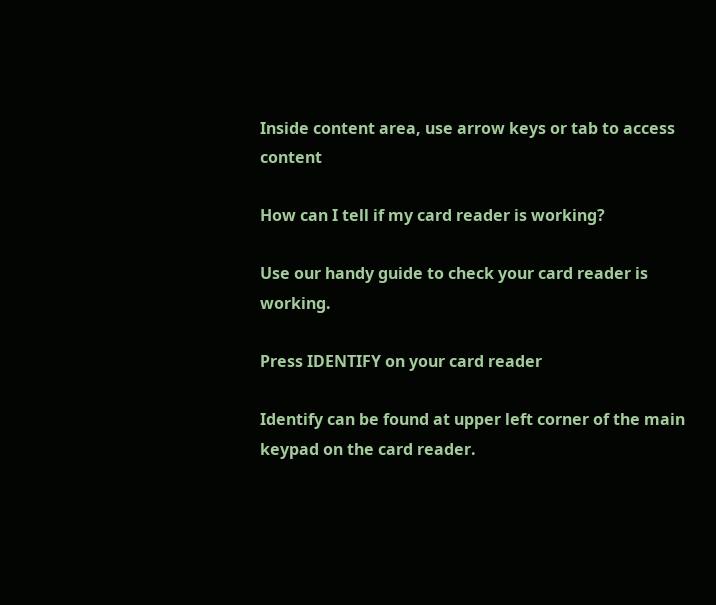Inside content area, use arrow keys or tab to access content

How can I tell if my card reader is working?

Use our handy guide to check your card reader is working.

Press IDENTIFY on your card reader

Identify can be found at upper left corner of the main keypad on the card reader.